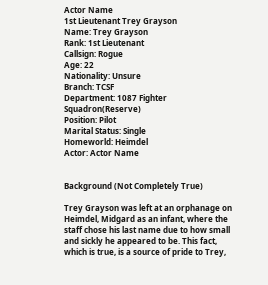Actor Name
1st Lieutenant Trey Grayson
Name: Trey Grayson
Rank: 1st Lieutenant
Callsign: Rogue
Age: 22
Nationality: Unsure
Branch: TCSF
Department: 1087 Fighter Squadron(Reserve)
Position: Pilot
Marital Status: Single
Homeworld: Heimdel
Actor: Actor Name


Background (Not Completely True)

Trey Grayson was left at an orphanage on Heimdel, Midgard as an infant, where the staff chose his last name due to how small and sickly he appeared to be. This fact, which is true, is a source of pride to Trey,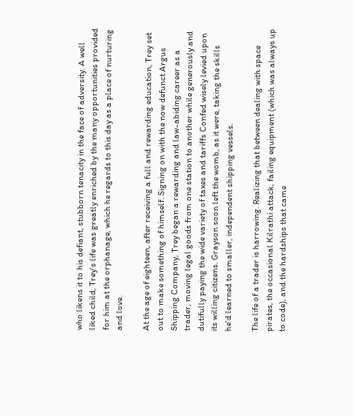who likens it to his defiant, stubborn tenacity in the face of adversity. A well liked child, Trey's life was greatly enriched by the many opportunities provided for him at the orphanage, which he regards to this day as a place of nurturing and love.

At the age of eighteen, after receiving a full and rewarding education, Trey set out to make something of himself. Signing on with the now defunct Argus Shipping Company, Trey began a rewarding and law-abiding career as a trader, moving legal goods from one station to another while generously and dutifully paying the wide variety of taxes and tariffs Confed wisely levied upon its willing citizens. Grayson soon left the womb, as it were, taking the skills he'd learned to smaller, independent shipping vessels.

The life of a trader is harrowing. Realizing that between dealing with space pirates, the occasional Kilrathi attack, failing equipment (which was always up to code), and the hardships that came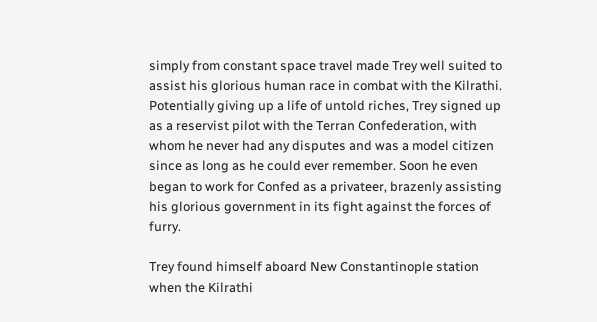simply from constant space travel made Trey well suited to assist his glorious human race in combat with the Kilrathi. Potentially giving up a life of untold riches, Trey signed up as a reservist pilot with the Terran Confederation, with whom he never had any disputes and was a model citizen since as long as he could ever remember. Soon he even began to work for Confed as a privateer, brazenly assisting his glorious government in its fight against the forces of furry.

Trey found himself aboard New Constantinople station when the Kilrathi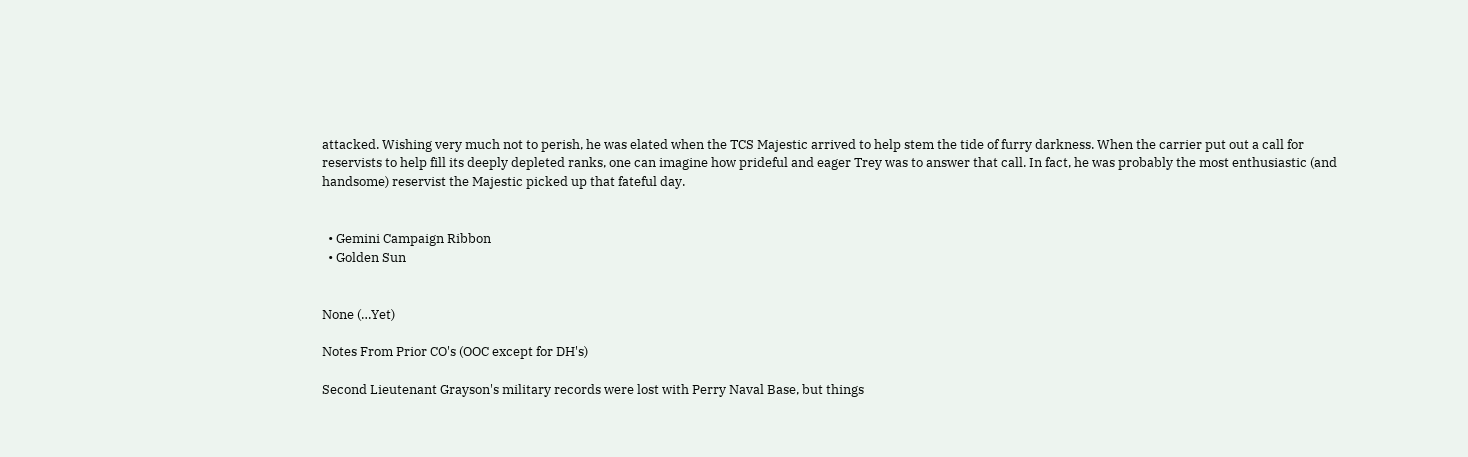attacked. Wishing very much not to perish, he was elated when the TCS Majestic arrived to help stem the tide of furry darkness. When the carrier put out a call for reservists to help fill its deeply depleted ranks, one can imagine how prideful and eager Trey was to answer that call. In fact, he was probably the most enthusiastic (and handsome) reservist the Majestic picked up that fateful day.


  • Gemini Campaign Ribbon
  • Golden Sun


None (…Yet)

Notes From Prior CO's (OOC except for DH's)

Second Lieutenant Grayson's military records were lost with Perry Naval Base, but things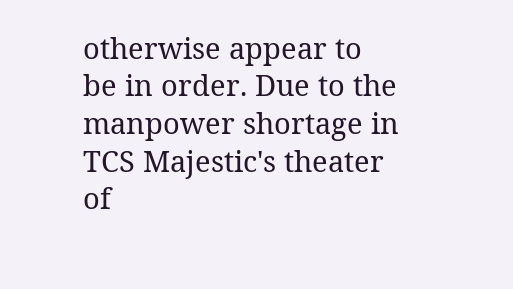otherwise appear to be in order. Due to the manpower shortage in TCS Majestic's theater of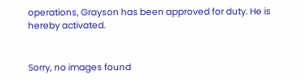operations, Grayson has been approved for duty. He is hereby activated.


Sorry, no images found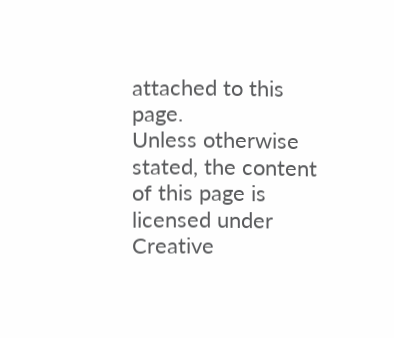attached to this page.
Unless otherwise stated, the content of this page is licensed under Creative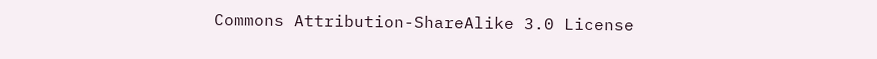Commons Attribution-ShareAlike 3.0 License